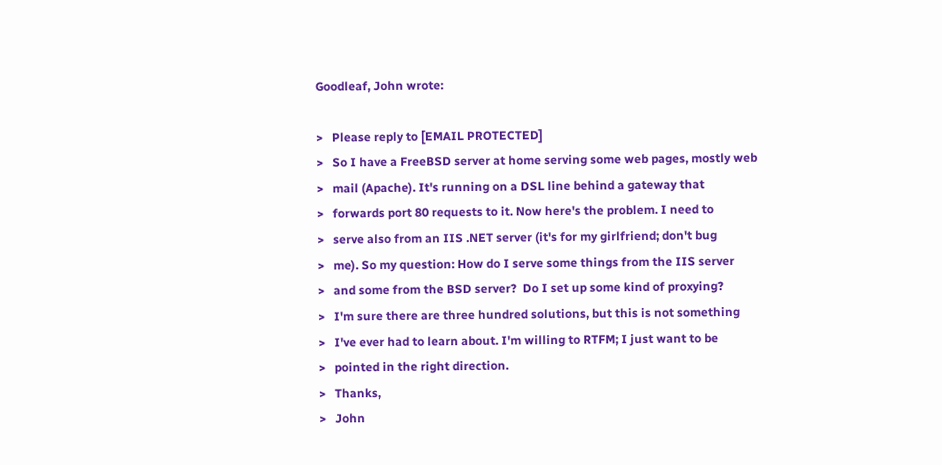Goodleaf, John wrote:

>   Please reply to [EMAIL PROTECTED]
>   So I have a FreeBSD server at home serving some web pages, mostly web
>   mail (Apache). It's running on a DSL line behind a gateway that
>   forwards port 80 requests to it. Now here's the problem. I need to
>   serve also from an IIS .NET server (it's for my girlfriend; don't bug
>   me). So my question: How do I serve some things from the IIS server
>   and some from the BSD server?  Do I set up some kind of proxying?
>   I'm sure there are three hundred solutions, but this is not something
>   I've ever had to learn about. I'm willing to RTFM; I just want to be
>   pointed in the right direction.
>   Thanks,
>   John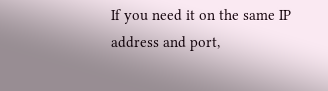If you need it on the same IP address and port,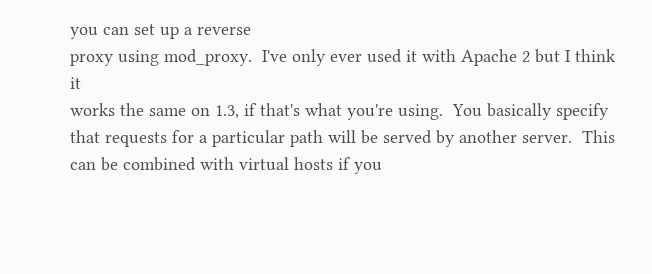you can set up a reverse
proxy using mod_proxy.  I've only ever used it with Apache 2 but I think it
works the same on 1.3, if that's what you're using.  You basically specify
that requests for a particular path will be served by another server.  This
can be combined with virtual hosts if you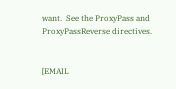want.  See the ProxyPass and
ProxyPassReverse directives.


[EMAIL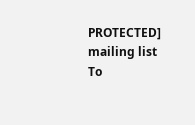PROTECTED] mailing list
To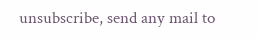unsubscribe, send any mail to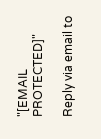"[EMAIL PROTECTED]"

Reply via email to